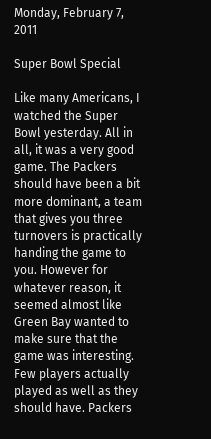Monday, February 7, 2011

Super Bowl Special

Like many Americans, I watched the Super Bowl yesterday. All in all, it was a very good game. The Packers should have been a bit more dominant, a team that gives you three turnovers is practically handing the game to you. However for whatever reason, it seemed almost like Green Bay wanted to make sure that the game was interesting.  Few players actually played as well as they should have. Packers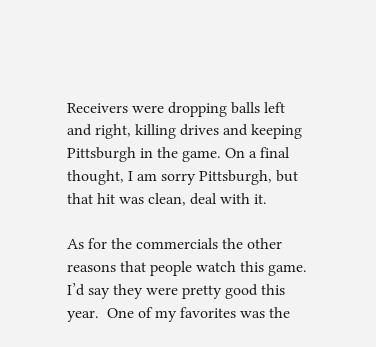Receivers were dropping balls left and right, killing drives and keeping Pittsburgh in the game. On a final thought, I am sorry Pittsburgh, but that hit was clean, deal with it.

As for the commercials the other reasons that people watch this game. I’d say they were pretty good this year.  One of my favorites was the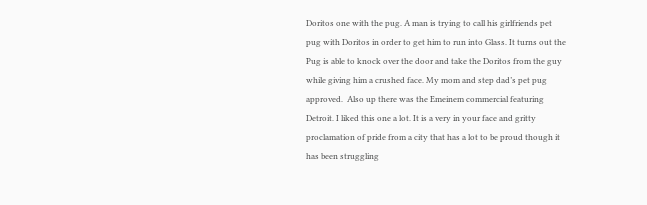Doritos one with the pug. A man is trying to call his girlfriends pet pug with Doritos in order to get him to run into Glass. It turns out the Pug is able to knock over the door and take the Doritos from the guy while giving him a crushed face. My mom and step dad’s pet pug approved.  Also up there was the Emeinem commercial featuring Detroit. I liked this one a lot. It is a very in your face and gritty proclamation of pride from a city that has a lot to be proud though it has been struggling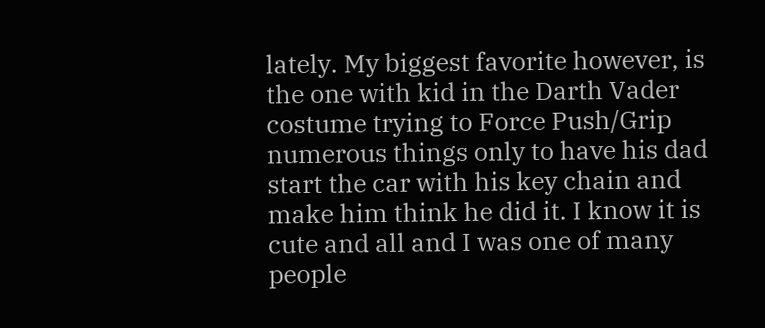lately. My biggest favorite however, is the one with kid in the Darth Vader costume trying to Force Push/Grip numerous things only to have his dad start the car with his key chain and make him think he did it. I know it is cute and all and I was one of many people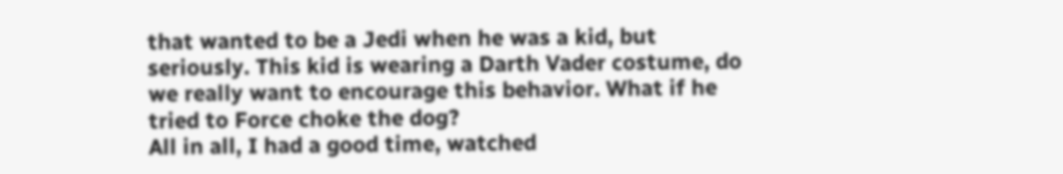that wanted to be a Jedi when he was a kid, but seriously. This kid is wearing a Darth Vader costume, do we really want to encourage this behavior. What if he tried to Force choke the dog?
All in all, I had a good time, watched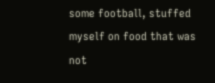some football, stuffed myself on food that was not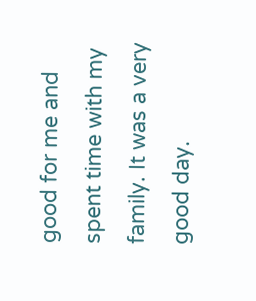good for me and spent time with my family. It was a very good day.